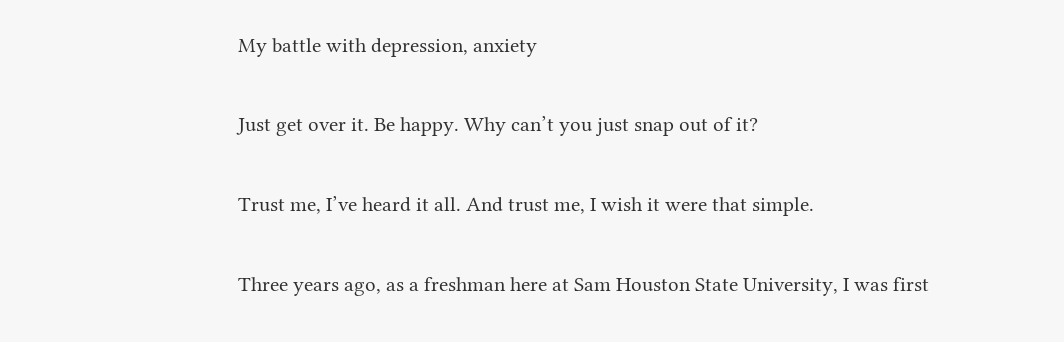My battle with depression, anxiety

Just get over it. Be happy. Why can’t you just snap out of it?

Trust me, I’ve heard it all. And trust me, I wish it were that simple.

Three years ago, as a freshman here at Sam Houston State University, I was first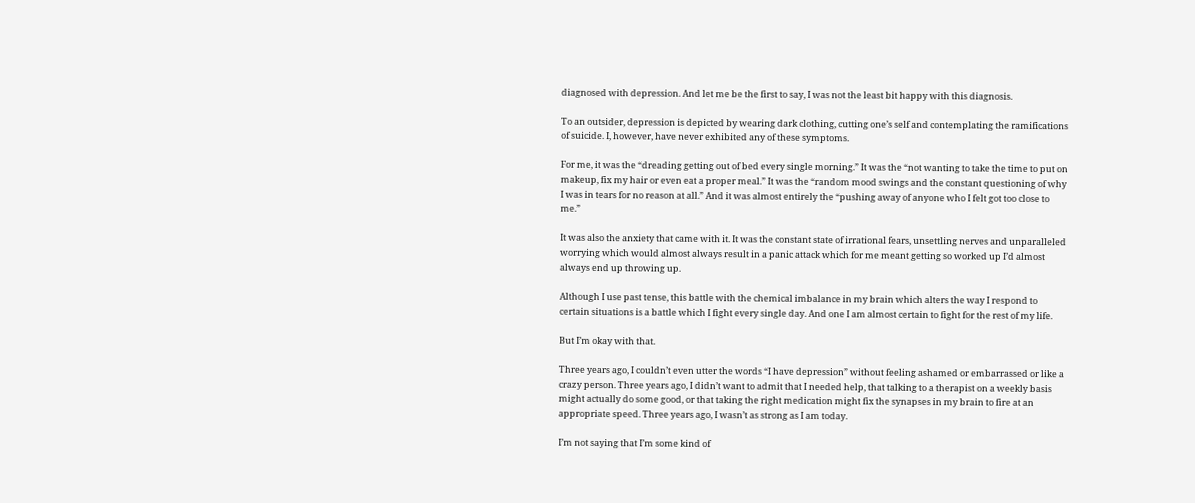diagnosed with depression. And let me be the first to say, I was not the least bit happy with this diagnosis.

To an outsider, depression is depicted by wearing dark clothing, cutting one’s self and contemplating the ramifications of suicide. I, however, have never exhibited any of these symptoms.

For me, it was the “dreading getting out of bed every single morning.” It was the “not wanting to take the time to put on makeup, fix my hair or even eat a proper meal.” It was the “random mood swings and the constant questioning of why I was in tears for no reason at all.” And it was almost entirely the “pushing away of anyone who I felt got too close to me.”

It was also the anxiety that came with it. It was the constant state of irrational fears, unsettling nerves and unparalleled worrying which would almost always result in a panic attack which for me meant getting so worked up I’d almost always end up throwing up.

Although I use past tense, this battle with the chemical imbalance in my brain which alters the way I respond to certain situations is a battle which I fight every single day. And one I am almost certain to fight for the rest of my life.

But I’m okay with that.

Three years ago, I couldn’t even utter the words “I have depression” without feeling ashamed or embarrassed or like a crazy person. Three years ago, I didn’t want to admit that I needed help, that talking to a therapist on a weekly basis might actually do some good, or that taking the right medication might fix the synapses in my brain to fire at an appropriate speed. Three years ago, I wasn’t as strong as I am today.

I’m not saying that I’m some kind of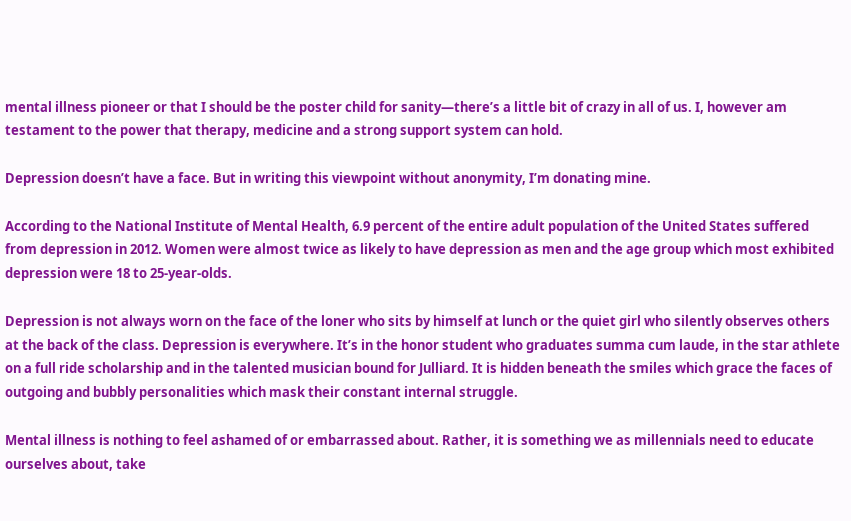mental illness pioneer or that I should be the poster child for sanity—there’s a little bit of crazy in all of us. I, however am testament to the power that therapy, medicine and a strong support system can hold.

Depression doesn’t have a face. But in writing this viewpoint without anonymity, I’m donating mine.

According to the National Institute of Mental Health, 6.9 percent of the entire adult population of the United States suffered from depression in 2012. Women were almost twice as likely to have depression as men and the age group which most exhibited depression were 18 to 25-year-olds.

Depression is not always worn on the face of the loner who sits by himself at lunch or the quiet girl who silently observes others at the back of the class. Depression is everywhere. It’s in the honor student who graduates summa cum laude, in the star athlete on a full ride scholarship and in the talented musician bound for Julliard. It is hidden beneath the smiles which grace the faces of outgoing and bubbly personalities which mask their constant internal struggle.

Mental illness is nothing to feel ashamed of or embarrassed about. Rather, it is something we as millennials need to educate ourselves about, take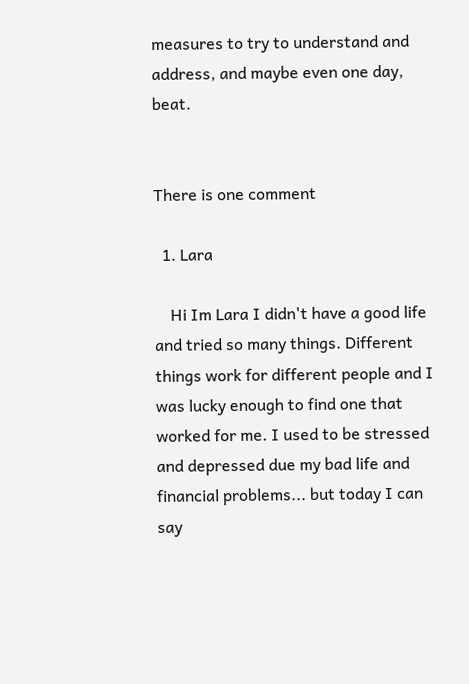measures to try to understand and address, and maybe even one day, beat.


There is one comment

  1. Lara

    Hi Im Lara I didn't have a good life and tried so many things. Different things work for different people and I was lucky enough to find one that worked for me. I used to be stressed and depressed due my bad life and financial problems... but today I can say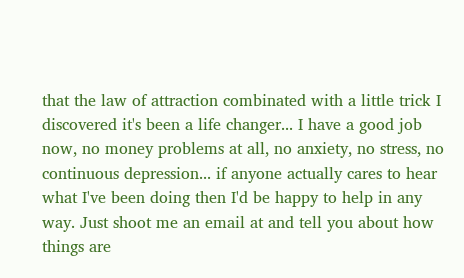that the law of attraction combinated with a little trick I discovered it's been a life changer... I have a good job now, no money problems at all, no anxiety, no stress, no continuous depression... if anyone actually cares to hear what I've been doing then I'd be happy to help in any way. Just shoot me an email at and tell you about how things are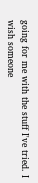going for me with the stuff I've tried. I wish someone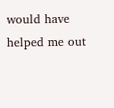would have helped me out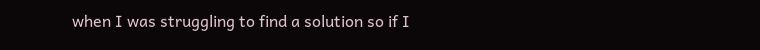when I was struggling to find a solution so if I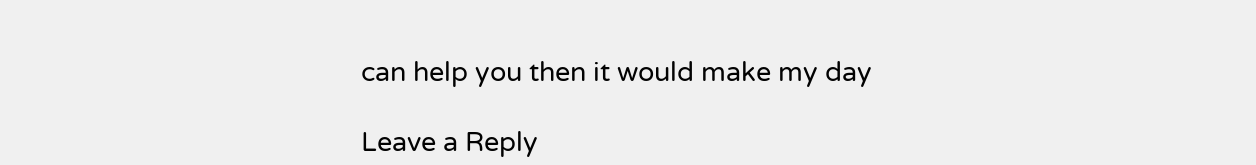can help you then it would make my day

Leave a Reply